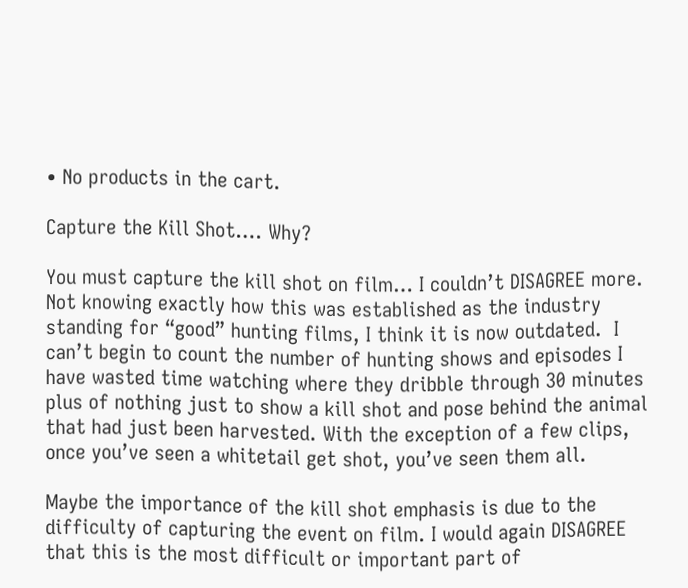• No products in the cart.

Capture the Kill Shot…. Why?

You must capture the kill shot on film… I couldn’t DISAGREE more. Not knowing exactly how this was established as the industry standing for “good” hunting films, I think it is now outdated.  I can’t begin to count the number of hunting shows and episodes I have wasted time watching where they dribble through 30 minutes plus of nothing just to show a kill shot and pose behind the animal that had just been harvested. With the exception of a few clips, once you’ve seen a whitetail get shot, you’ve seen them all.

Maybe the importance of the kill shot emphasis is due to the difficulty of capturing the event on film. I would again DISAGREE that this is the most difficult or important part of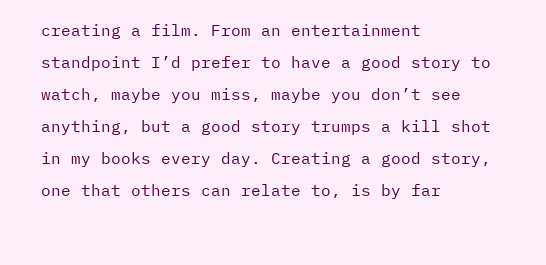creating a film. From an entertainment standpoint I’d prefer to have a good story to watch, maybe you miss, maybe you don’t see anything, but a good story trumps a kill shot in my books every day. Creating a good story, one that others can relate to, is by far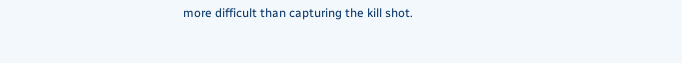more difficult than capturing the kill shot.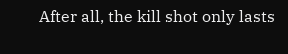After all, the kill shot only lasts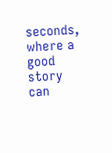seconds, where a good story can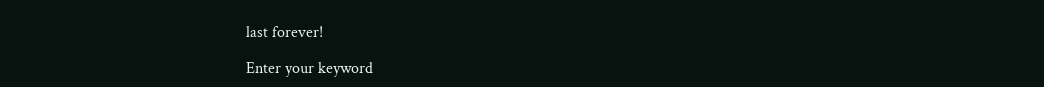last forever!

Enter your keyword